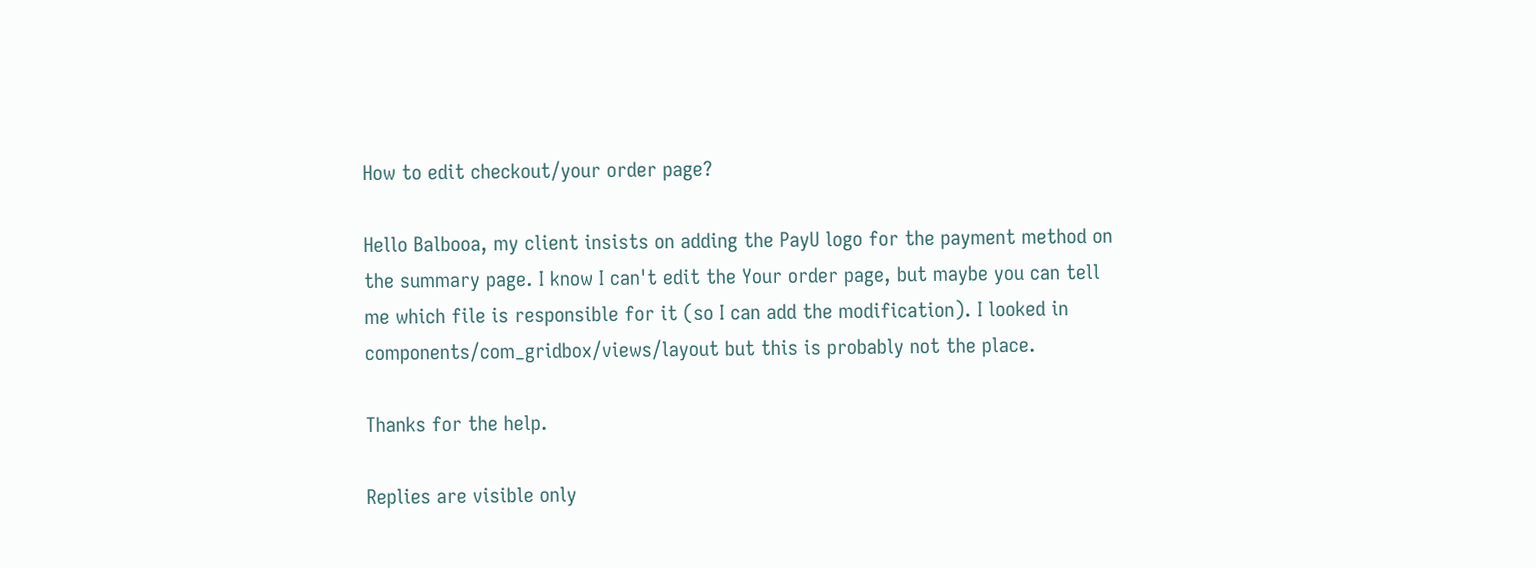How to edit checkout/your order page?

Hello Balbooa, my client insists on adding the PayU logo for the payment method on the summary page. I know I can't edit the Your order page, but maybe you can tell me which file is responsible for it (so I can add the modification). I looked in components/com_gridbox/views/layout but this is probably not the place.

Thanks for the help.

Replies are visible only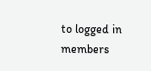to logged in members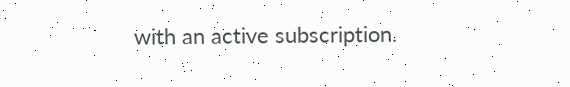with an active subscription.